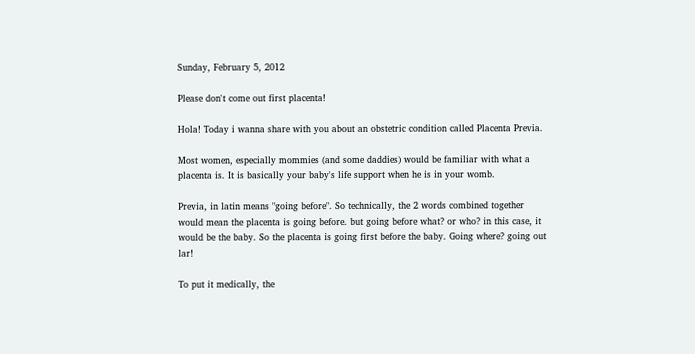Sunday, February 5, 2012

Please don't come out first placenta!

Hola! Today i wanna share with you about an obstetric condition called Placenta Previa.

Most women, especially mommies (and some daddies) would be familiar with what a placenta is. It is basically your baby's life support when he is in your womb.

Previa, in latin means "going before". So technically, the 2 words combined together would mean the placenta is going before. but going before what? or who? in this case, it would be the baby. So the placenta is going first before the baby. Going where? going out lar!

To put it medically, the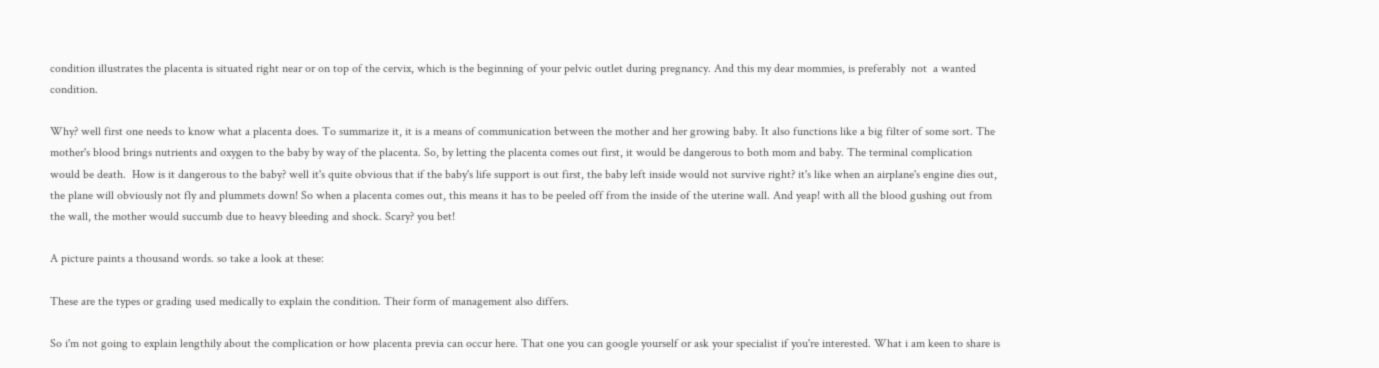condition illustrates the placenta is situated right near or on top of the cervix, which is the beginning of your pelvic outlet during pregnancy. And this my dear mommies, is preferably  not  a wanted condition.

Why? well first one needs to know what a placenta does. To summarize it, it is a means of communication between the mother and her growing baby. It also functions like a big filter of some sort. The mother's blood brings nutrients and oxygen to the baby by way of the placenta. So, by letting the placenta comes out first, it would be dangerous to both mom and baby. The terminal complication would be death.  How is it dangerous to the baby? well it's quite obvious that if the baby's life support is out first, the baby left inside would not survive right? it's like when an airplane's engine dies out, the plane will obviously not fly and plummets down! So when a placenta comes out, this means it has to be peeled off from the inside of the uterine wall. And yeap! with all the blood gushing out from the wall, the mother would succumb due to heavy bleeding and shock. Scary? you bet!

A picture paints a thousand words. so take a look at these:

These are the types or grading used medically to explain the condition. Their form of management also differs.

So i'm not going to explain lengthily about the complication or how placenta previa can occur here. That one you can google yourself or ask your specialist if you're interested. What i am keen to share is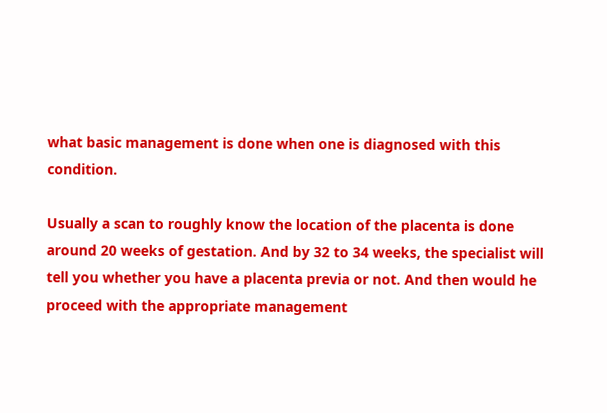what basic management is done when one is diagnosed with this condition.

Usually a scan to roughly know the location of the placenta is done around 20 weeks of gestation. And by 32 to 34 weeks, the specialist will tell you whether you have a placenta previa or not. And then would he proceed with the appropriate management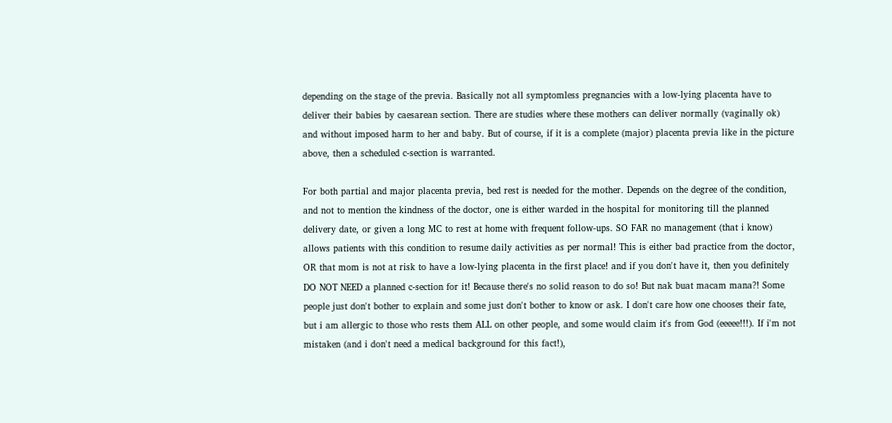depending on the stage of the previa. Basically not all symptomless pregnancies with a low-lying placenta have to deliver their babies by caesarean section. There are studies where these mothers can deliver normally (vaginally ok) and without imposed harm to her and baby. But of course, if it is a complete (major) placenta previa like in the picture above, then a scheduled c-section is warranted.

For both partial and major placenta previa, bed rest is needed for the mother. Depends on the degree of the condition, and not to mention the kindness of the doctor, one is either warded in the hospital for monitoring till the planned delivery date, or given a long MC to rest at home with frequent follow-ups. SO FAR no management (that i know) allows patients with this condition to resume daily activities as per normal! This is either bad practice from the doctor, OR that mom is not at risk to have a low-lying placenta in the first place! and if you don't have it, then you definitely DO NOT NEED a planned c-section for it! Because there's no solid reason to do so! But nak buat macam mana?! Some people just don't bother to explain and some just don't bother to know or ask. I don't care how one chooses their fate, but i am allergic to those who rests them ALL on other people, and some would claim it's from God (eeeee!!!). If i'm not mistaken (and i don't need a medical background for this fact!),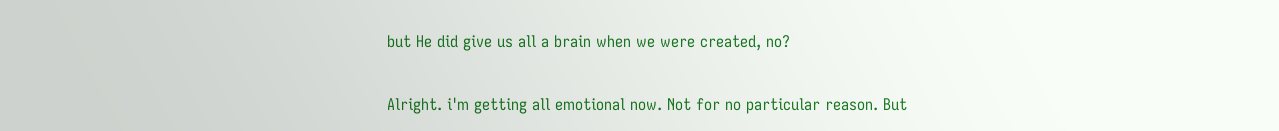but He did give us all a brain when we were created, no?

Alright. i'm getting all emotional now. Not for no particular reason. But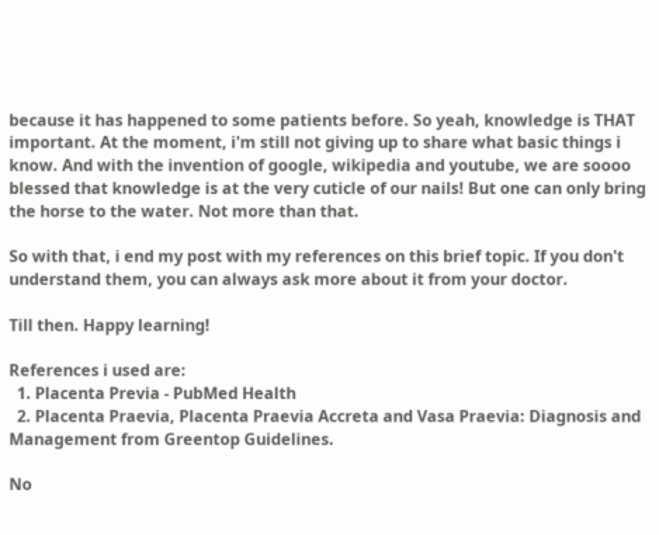because it has happened to some patients before. So yeah, knowledge is THAT important. At the moment, i'm still not giving up to share what basic things i know. And with the invention of google, wikipedia and youtube, we are soooo blessed that knowledge is at the very cuticle of our nails! But one can only bring the horse to the water. Not more than that.

So with that, i end my post with my references on this brief topic. If you don't understand them, you can always ask more about it from your doctor.

Till then. Happy learning!

References i used are:
  1. Placenta Previa - PubMed Health
  2. Placenta Praevia, Placenta Praevia Accreta and Vasa Praevia: Diagnosis and Management from Greentop Guidelines.

No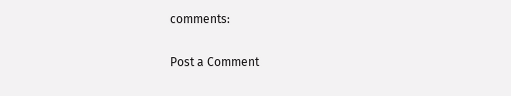comments:

Post a Comment